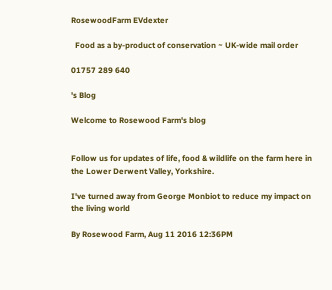RosewoodFarm EVdexter

  Food as a by-product of conservation ~ UK-wide mail order

01757 289 640

's Blog

Welcome to Rosewood Farm's blog


Follow us for updates of life, food & wildlife on the farm here in the Lower Derwent Valley, Yorkshire.

I've turned away from George Monbiot to reduce my impact on the living world

By Rosewood Farm, Aug 11 2016 12:36PM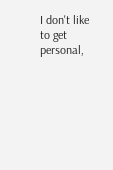I don't like to get personal,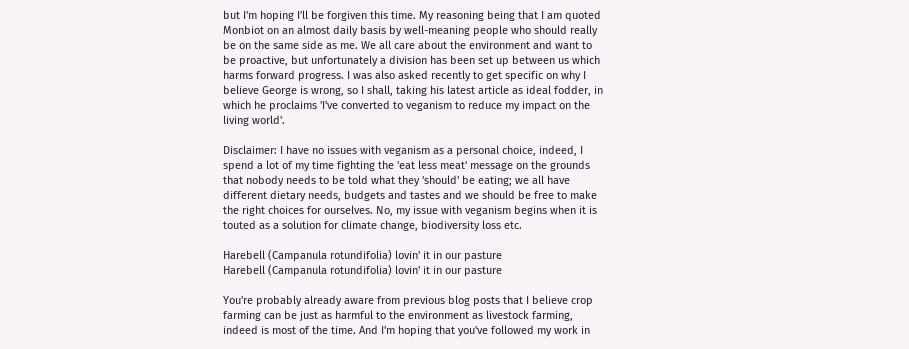but I'm hoping I'll be forgiven this time. My reasoning being that I am quoted Monbiot on an almost daily basis by well-meaning people who should really be on the same side as me. We all care about the environment and want to be proactive, but unfortunately a division has been set up between us which harms forward progress. I was also asked recently to get specific on why I believe George is wrong, so I shall, taking his latest article as ideal fodder, in which he proclaims 'I've converted to veganism to reduce my impact on the living world'.

Disclaimer: I have no issues with veganism as a personal choice, indeed, I spend a lot of my time fighting the 'eat less meat' message on the grounds that nobody needs to be told what they 'should' be eating; we all have different dietary needs, budgets and tastes and we should be free to make the right choices for ourselves. No, my issue with veganism begins when it is touted as a solution for climate change, biodiversity loss etc.

Harebell (Campanula rotundifolia) lovin' it in our pasture
Harebell (Campanula rotundifolia) lovin' it in our pasture

You're probably already aware from previous blog posts that I believe crop farming can be just as harmful to the environment as livestock farming, indeed is most of the time. And I'm hoping that you've followed my work in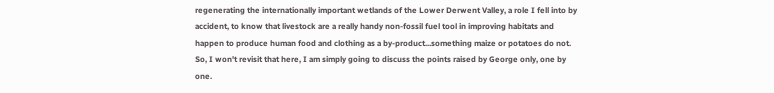regenerating the internationally important wetlands of the Lower Derwent Valley, a role I fell into by accident, to know that livestock are a really handy non-fossil fuel tool in improving habitats and happen to produce human food and clothing as a by-product...something maize or potatoes do not. So, I won't revisit that here, I am simply going to discuss the points raised by George only, one by one.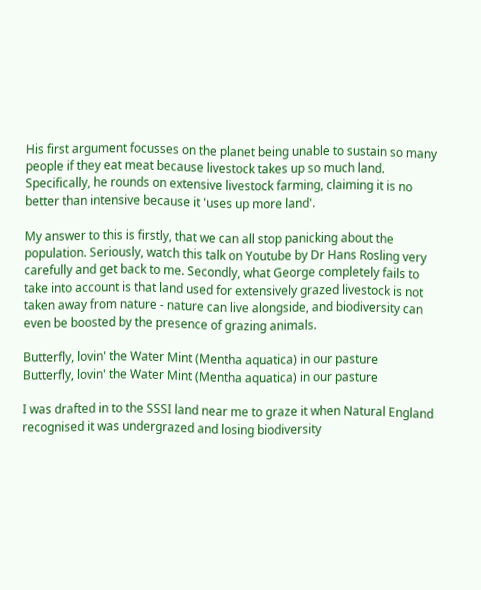His first argument focusses on the planet being unable to sustain so many people if they eat meat because livestock takes up so much land. Specifically, he rounds on extensive livestock farming, claiming it is no better than intensive because it 'uses up more land'.

My answer to this is firstly, that we can all stop panicking about the population. Seriously, watch this talk on Youtube by Dr Hans Rosling very carefully and get back to me. Secondly, what George completely fails to take into account is that land used for extensively grazed livestock is not taken away from nature - nature can live alongside, and biodiversity can even be boosted by the presence of grazing animals.

Butterfly, lovin' the Water Mint (Mentha aquatica) in our pasture
Butterfly, lovin' the Water Mint (Mentha aquatica) in our pasture

I was drafted in to the SSSI land near me to graze it when Natural England recognised it was undergrazed and losing biodiversity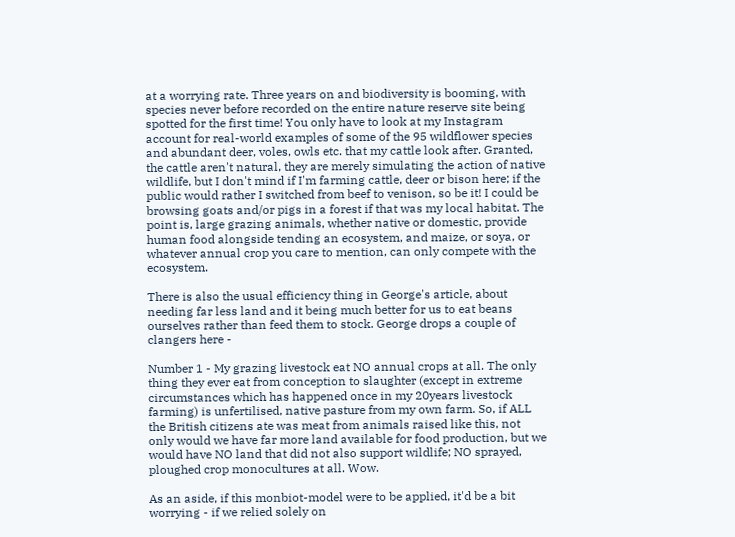at a worrying rate. Three years on and biodiversity is booming, with species never before recorded on the entire nature reserve site being spotted for the first time! You only have to look at my Instagram account for real-world examples of some of the 95 wildflower species and abundant deer, voles, owls etc. that my cattle look after. Granted, the cattle aren't natural, they are merely simulating the action of native wildlife, but I don't mind if I'm farming cattle, deer or bison here; if the public would rather I switched from beef to venison, so be it! I could be browsing goats and/or pigs in a forest if that was my local habitat. The point is, large grazing animals, whether native or domestic, provide human food alongside tending an ecosystem, and maize, or soya, or whatever annual crop you care to mention, can only compete with the ecosystem.

There is also the usual efficiency thing in George's article, about needing far less land and it being much better for us to eat beans ourselves rather than feed them to stock. George drops a couple of clangers here -

Number 1 - My grazing livestock eat NO annual crops at all. The only thing they ever eat from conception to slaughter (except in extreme circumstances which has happened once in my 20years livestock farming) is unfertilised, native pasture from my own farm. So, if ALL the British citizens ate was meat from animals raised like this, not only would we have far more land available for food production, but we would have NO land that did not also support wildlife; NO sprayed, ploughed crop monocultures at all. Wow.

As an aside, if this monbiot-model were to be applied, it'd be a bit worrying - if we relied solely on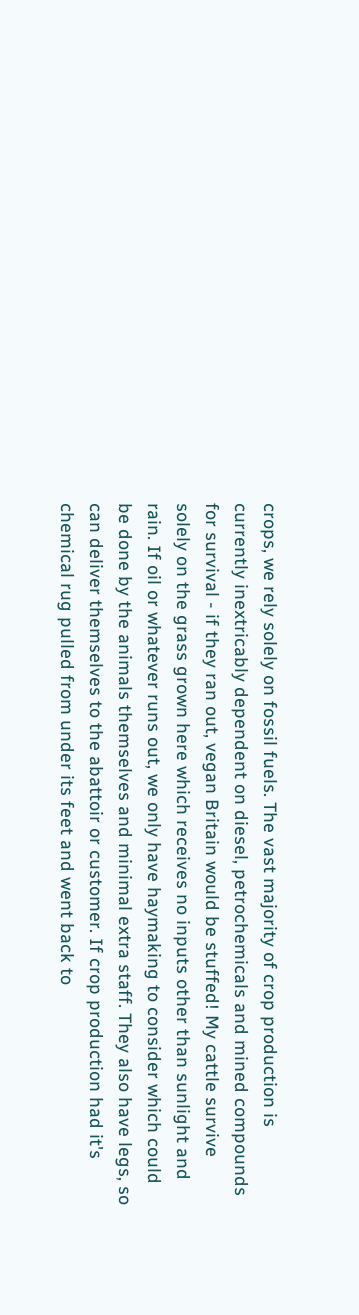crops, we rely solely on fossil fuels. The vast majority of crop production is currently inextricably dependent on diesel, petrochemicals and mined compounds for survival - if they ran out, vegan Britain would be stuffed! My cattle survive solely on the grass grown here which receives no inputs other than sunlight and rain. If oil or whatever runs out, we only have haymaking to consider which could be done by the animals themselves and minimal extra staff. They also have legs, so can deliver themselves to the abattoir or customer. If crop production had it's chemical rug pulled from under its feet and went back to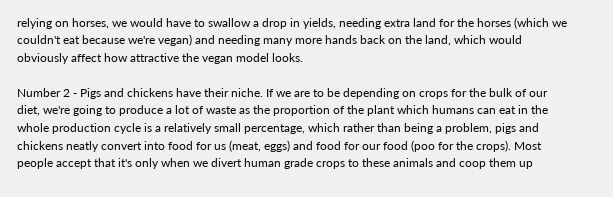relying on horses, we would have to swallow a drop in yields, needing extra land for the horses (which we couldn't eat because we're vegan) and needing many more hands back on the land, which would obviously affect how attractive the vegan model looks.

Number 2 - Pigs and chickens have their niche. If we are to be depending on crops for the bulk of our diet, we're going to produce a lot of waste as the proportion of the plant which humans can eat in the whole production cycle is a relatively small percentage, which rather than being a problem, pigs and chickens neatly convert into food for us (meat, eggs) and food for our food (poo for the crops). Most people accept that it's only when we divert human grade crops to these animals and coop them up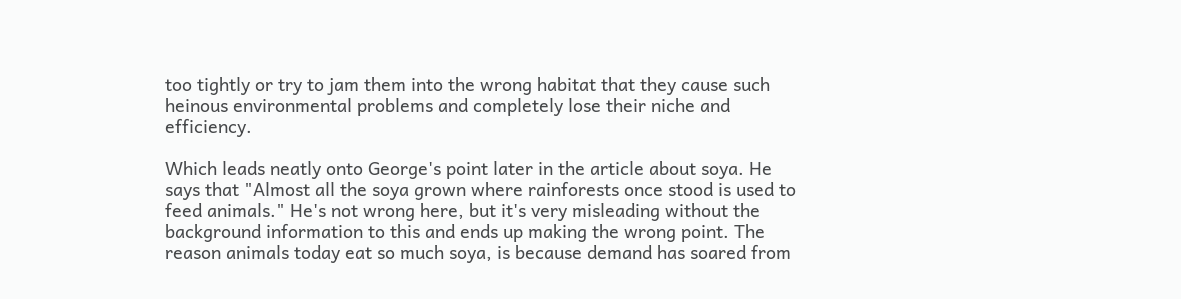too tightly or try to jam them into the wrong habitat that they cause such heinous environmental problems and completely lose their niche and efficiency.

Which leads neatly onto George's point later in the article about soya. He says that "Almost all the soya grown where rainforests once stood is used to feed animals." He's not wrong here, but it's very misleading without the background information to this and ends up making the wrong point. The reason animals today eat so much soya, is because demand has soared from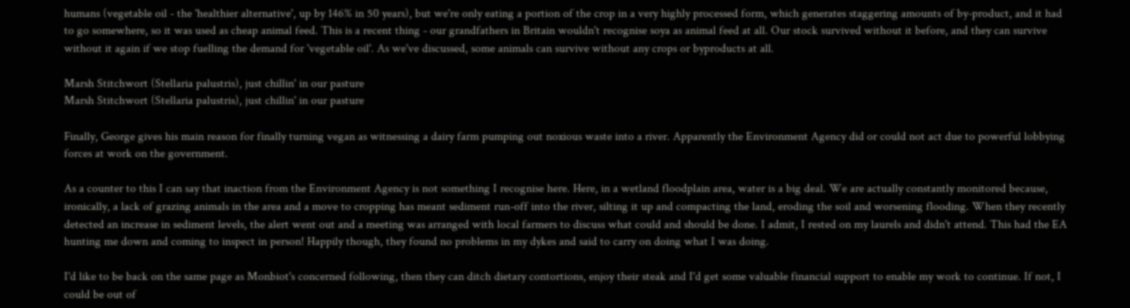humans (vegetable oil - the 'healthier alternative', up by 146% in 50 years), but we're only eating a portion of the crop in a very highly processed form, which generates staggering amounts of by-product, and it had to go somewhere, so it was used as cheap animal feed. This is a recent thing - our grandfathers in Britain wouldn't recognise soya as animal feed at all. Our stock survived without it before, and they can survive without it again if we stop fuelling the demand for 'vegetable oil'. As we've discussed, some animals can survive without any crops or byproducts at all.

Marsh Stitchwort (Stellaria palustris), just chillin' in our pasture
Marsh Stitchwort (Stellaria palustris), just chillin' in our pasture

Finally, George gives his main reason for finally turning vegan as witnessing a dairy farm pumping out noxious waste into a river. Apparently the Environment Agency did or could not act due to powerful lobbying forces at work on the government.

As a counter to this I can say that inaction from the Environment Agency is not something I recognise here. Here, in a wetland floodplain area, water is a big deal. We are actually constantly monitored because, ironically, a lack of grazing animals in the area and a move to cropping has meant sediment run-off into the river, silting it up and compacting the land, eroding the soil and worsening flooding. When they recently detected an increase in sediment levels, the alert went out and a meeting was arranged with local farmers to discuss what could and should be done. I admit, I rested on my laurels and didn't attend. This had the EA hunting me down and coming to inspect in person! Happily though, they found no problems in my dykes and said to carry on doing what I was doing.

I'd like to be back on the same page as Monbiot's concerned following, then they can ditch dietary contortions, enjoy their steak and I'd get some valuable financial support to enable my work to continue. If not, I could be out of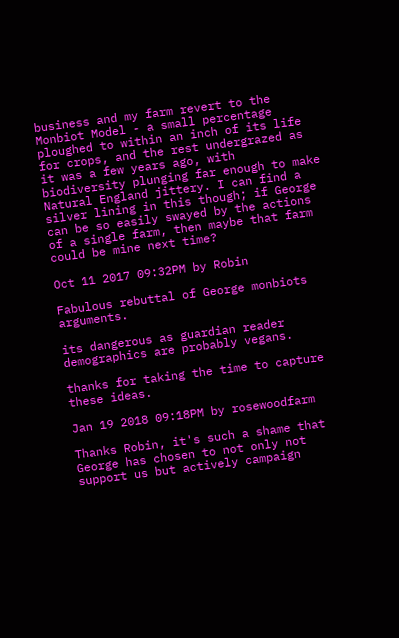business and my farm revert to the Monbiot Model - a small percentage ploughed to within an inch of its life for crops, and the rest undergrazed as it was a few years ago, with biodiversity plunging far enough to make Natural England jittery. I can find a silver lining in this though; if George can be so easily swayed by the actions of a single farm, then maybe that farm could be mine next time?

Oct 11 2017 09:32PM by Robin

Fabulous rebuttal of George monbiots arguments.

its dangerous as guardian reader demographics are probably vegans.

thanks for taking the time to capture these ideas.

Jan 19 2018 09:18PM by rosewoodfarm

Thanks Robin, it's such a shame that George has chosen to not only not support us but actively campaign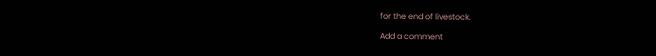for the end of livestock.

Add a comment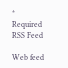* Required
RSS Feed

Web feed